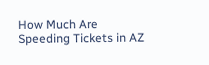How Much Are Speeding Tickets in AZ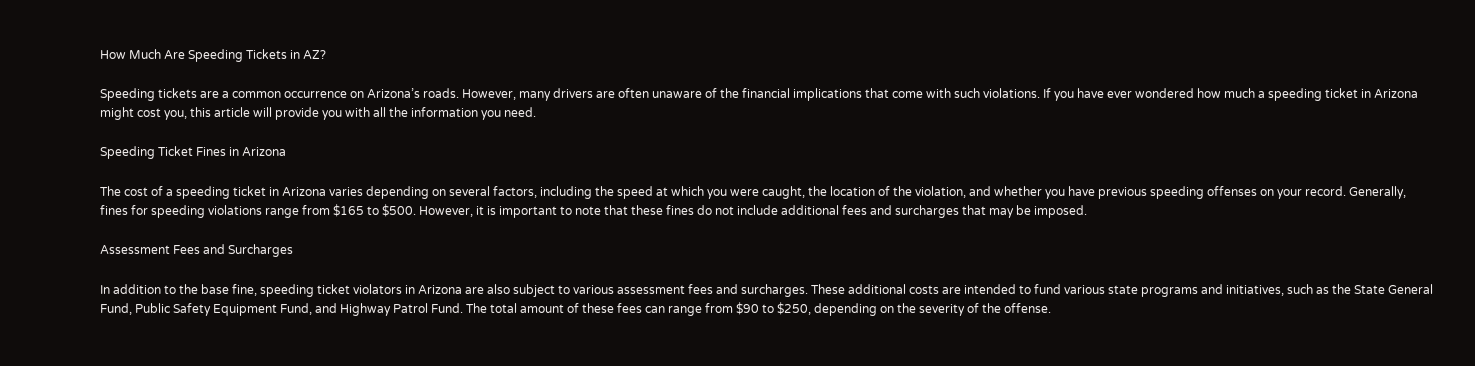How Much Are Speeding Tickets in AZ?

Speeding tickets are a common occurrence on Arizona’s roads. However, many drivers are often unaware of the financial implications that come with such violations. If you have ever wondered how much a speeding ticket in Arizona might cost you, this article will provide you with all the information you need.

Speeding Ticket Fines in Arizona

The cost of a speeding ticket in Arizona varies depending on several factors, including the speed at which you were caught, the location of the violation, and whether you have previous speeding offenses on your record. Generally, fines for speeding violations range from $165 to $500. However, it is important to note that these fines do not include additional fees and surcharges that may be imposed.

Assessment Fees and Surcharges

In addition to the base fine, speeding ticket violators in Arizona are also subject to various assessment fees and surcharges. These additional costs are intended to fund various state programs and initiatives, such as the State General Fund, Public Safety Equipment Fund, and Highway Patrol Fund. The total amount of these fees can range from $90 to $250, depending on the severity of the offense.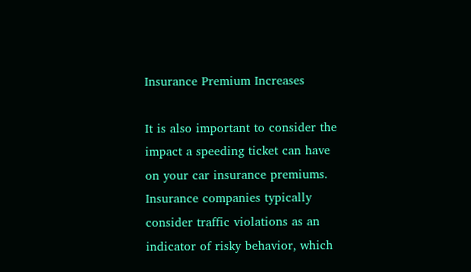Insurance Premium Increases

It is also important to consider the impact a speeding ticket can have on your car insurance premiums. Insurance companies typically consider traffic violations as an indicator of risky behavior, which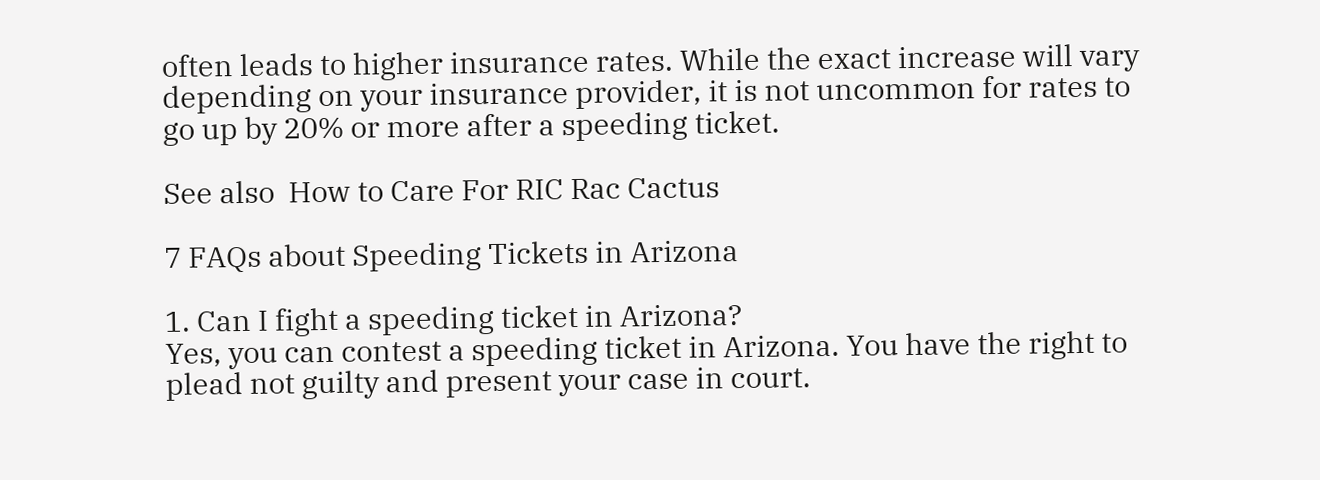often leads to higher insurance rates. While the exact increase will vary depending on your insurance provider, it is not uncommon for rates to go up by 20% or more after a speeding ticket.

See also  How to Care For RIC Rac Cactus

7 FAQs about Speeding Tickets in Arizona

1. Can I fight a speeding ticket in Arizona?
Yes, you can contest a speeding ticket in Arizona. You have the right to plead not guilty and present your case in court.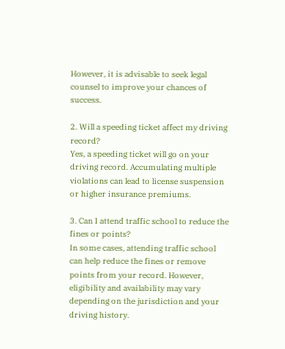However, it is advisable to seek legal counsel to improve your chances of success.

2. Will a speeding ticket affect my driving record?
Yes, a speeding ticket will go on your driving record. Accumulating multiple violations can lead to license suspension or higher insurance premiums.

3. Can I attend traffic school to reduce the fines or points?
In some cases, attending traffic school can help reduce the fines or remove points from your record. However, eligibility and availability may vary depending on the jurisdiction and your driving history.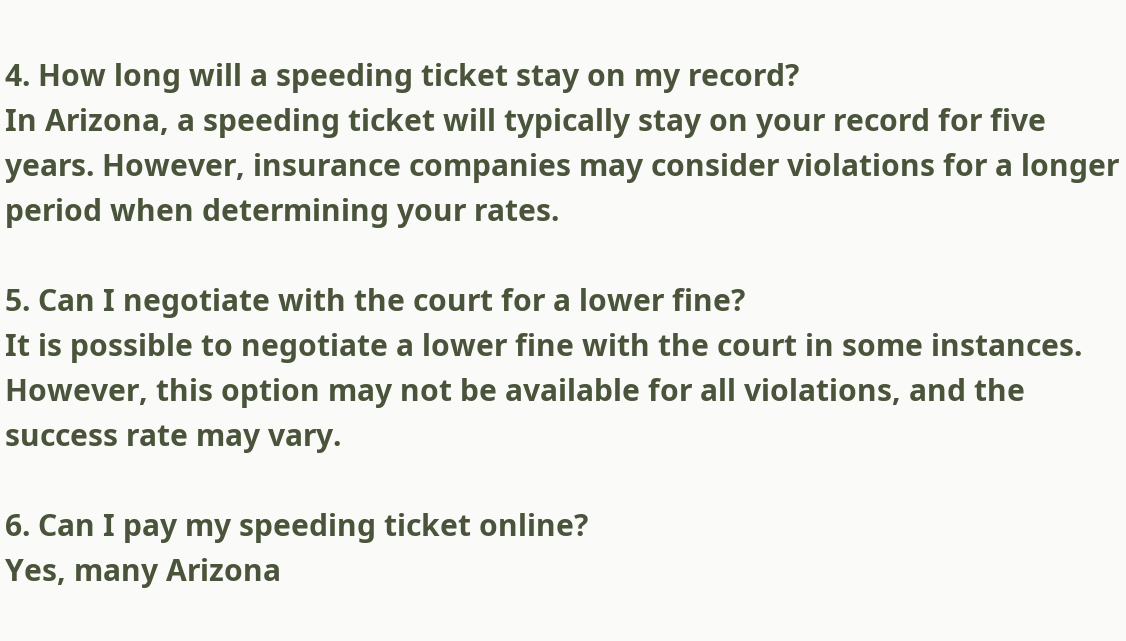4. How long will a speeding ticket stay on my record?
In Arizona, a speeding ticket will typically stay on your record for five years. However, insurance companies may consider violations for a longer period when determining your rates.

5. Can I negotiate with the court for a lower fine?
It is possible to negotiate a lower fine with the court in some instances. However, this option may not be available for all violations, and the success rate may vary.

6. Can I pay my speeding ticket online?
Yes, many Arizona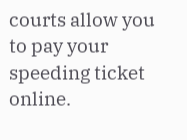courts allow you to pay your speeding ticket online.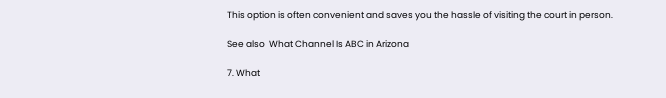This option is often convenient and saves you the hassle of visiting the court in person.

See also  What Channel Is ABC in Arizona

7. What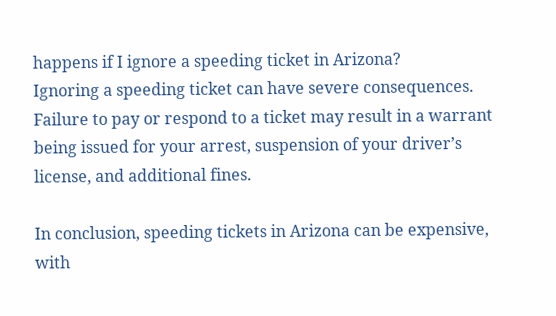happens if I ignore a speeding ticket in Arizona?
Ignoring a speeding ticket can have severe consequences. Failure to pay or respond to a ticket may result in a warrant being issued for your arrest, suspension of your driver’s license, and additional fines.

In conclusion, speeding tickets in Arizona can be expensive, with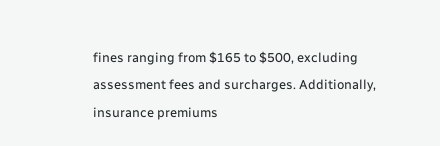fines ranging from $165 to $500, excluding assessment fees and surcharges. Additionally, insurance premiums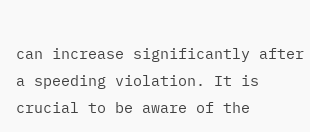can increase significantly after a speeding violation. It is crucial to be aware of the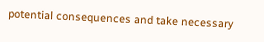potential consequences and take necessary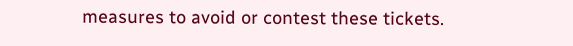measures to avoid or contest these tickets.